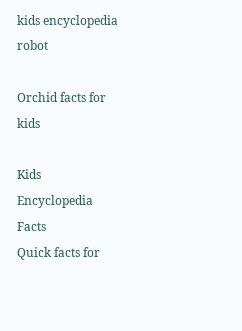kids encyclopedia robot

Orchid facts for kids

Kids Encyclopedia Facts
Quick facts for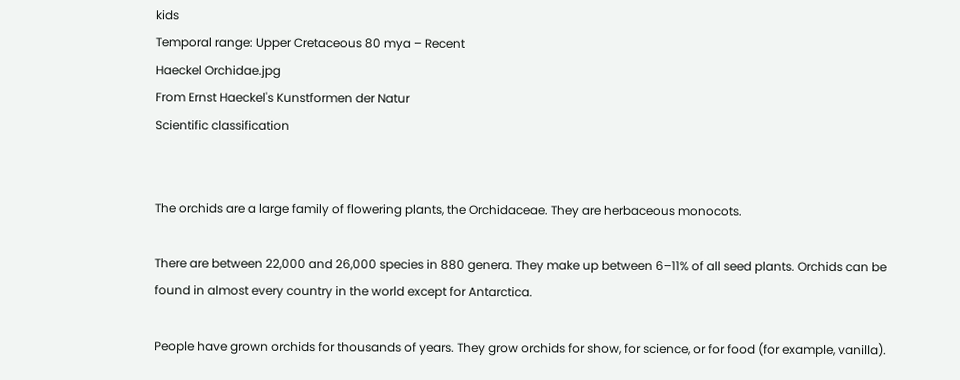kids
Temporal range: Upper Cretaceous 80 mya – Recent
Haeckel Orchidae.jpg
From Ernst Haeckel's Kunstformen der Natur
Scientific classification


The orchids are a large family of flowering plants, the Orchidaceae. They are herbaceous monocots.

There are between 22,000 and 26,000 species in 880 genera. They make up between 6–11% of all seed plants. Orchids can be found in almost every country in the world except for Antarctica.

People have grown orchids for thousands of years. They grow orchids for show, for science, or for food (for example, vanilla).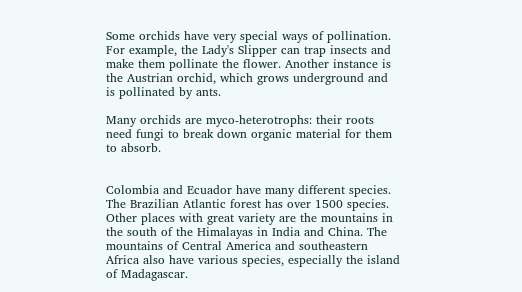Some orchids have very special ways of pollination. For example, the Lady's Slipper can trap insects and make them pollinate the flower. Another instance is the Austrian orchid, which grows underground and is pollinated by ants.

Many orchids are myco-heterotrophs: their roots need fungi to break down organic material for them to absorb.


Colombia and Ecuador have many different species. The Brazilian Atlantic forest has over 1500 species. Other places with great variety are the mountains in the south of the Himalayas in India and China. The mountains of Central America and southeastern Africa also have various species, especially the island of Madagascar.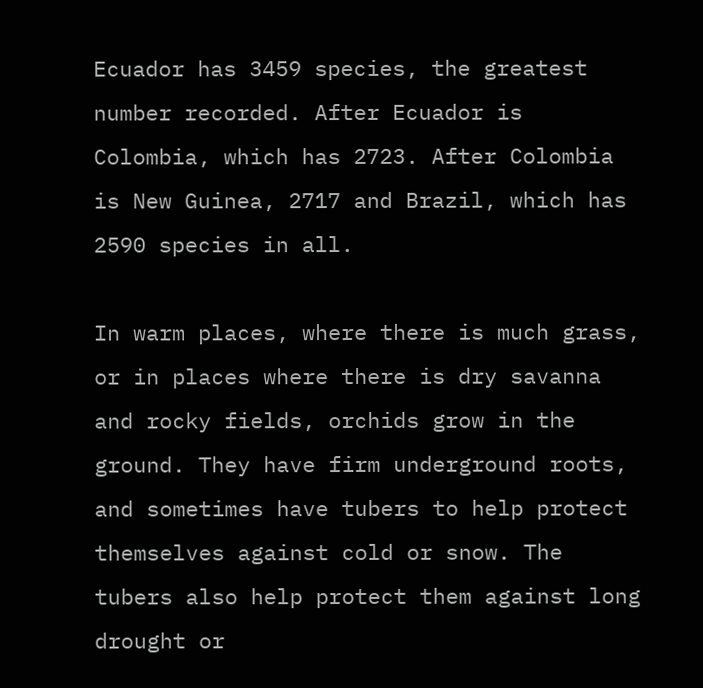Ecuador has 3459 species, the greatest number recorded. After Ecuador is Colombia, which has 2723. After Colombia is New Guinea, 2717 and Brazil, which has 2590 species in all.

In warm places, where there is much grass, or in places where there is dry savanna and rocky fields, orchids grow in the ground. They have firm underground roots, and sometimes have tubers to help protect themselves against cold or snow. The tubers also help protect them against long drought or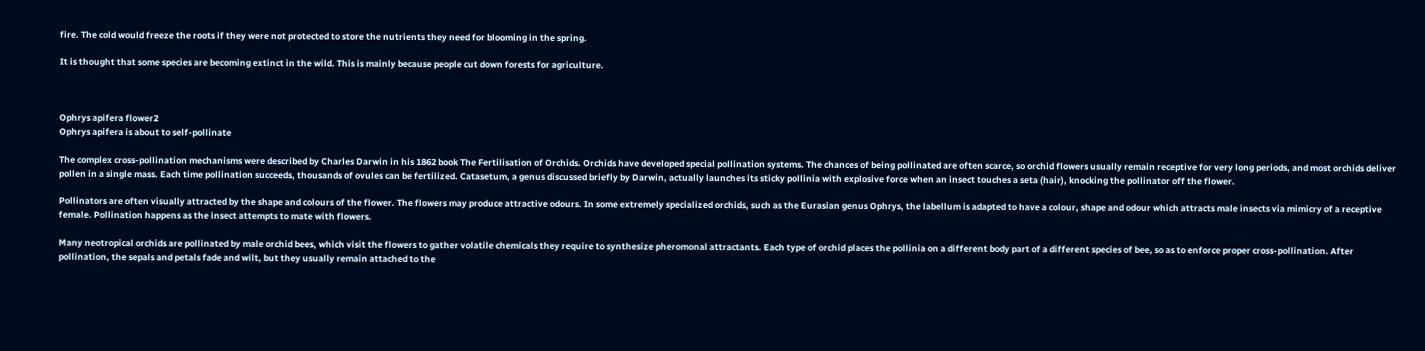fire. The cold would freeze the roots if they were not protected to store the nutrients they need for blooming in the spring.

It is thought that some species are becoming extinct in the wild. This is mainly because people cut down forests for agriculture.



Ophrys apifera flower2
Ophrys apifera is about to self-pollinate

The complex cross-pollination mechanisms were described by Charles Darwin in his 1862 book The Fertilisation of Orchids. Orchids have developed special pollination systems. The chances of being pollinated are often scarce, so orchid flowers usually remain receptive for very long periods, and most orchids deliver pollen in a single mass. Each time pollination succeeds, thousands of ovules can be fertilized. Catasetum, a genus discussed briefly by Darwin, actually launches its sticky pollinia with explosive force when an insect touches a seta (hair), knocking the pollinator off the flower.

Pollinators are often visually attracted by the shape and colours of the flower. The flowers may produce attractive odours. In some extremely specialized orchids, such as the Eurasian genus Ophrys, the labellum is adapted to have a colour, shape and odour which attracts male insects via mimicry of a receptive female. Pollination happens as the insect attempts to mate with flowers.

Many neotropical orchids are pollinated by male orchid bees, which visit the flowers to gather volatile chemicals they require to synthesize pheromonal attractants. Each type of orchid places the pollinia on a different body part of a different species of bee, so as to enforce proper cross-pollination. After pollination, the sepals and petals fade and wilt, but they usually remain attached to the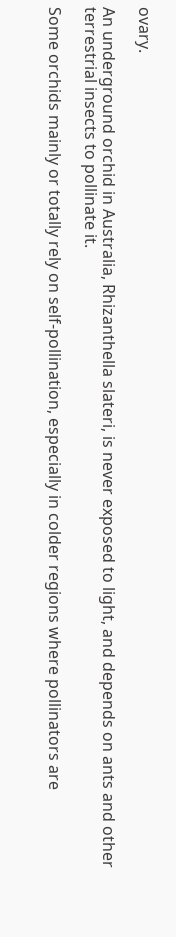ovary.

An underground orchid in Australia, Rhizanthella slateri, is never exposed to light, and depends on ants and other terrestrial insects to pollinate it.

Some orchids mainly or totally rely on self-pollination, especially in colder regions where pollinators are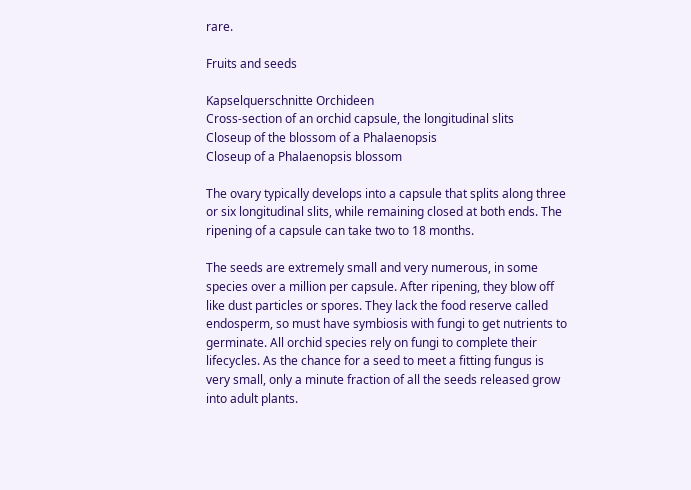rare.

Fruits and seeds

Kapselquerschnitte Orchideen
Cross-section of an orchid capsule, the longitudinal slits
Closeup of the blossom of a Phalaenopsis
Closeup of a Phalaenopsis blossom

The ovary typically develops into a capsule that splits along three or six longitudinal slits, while remaining closed at both ends. The ripening of a capsule can take two to 18 months.

The seeds are extremely small and very numerous, in some species over a million per capsule. After ripening, they blow off like dust particles or spores. They lack the food reserve called endosperm, so must have symbiosis with fungi to get nutrients to germinate. All orchid species rely on fungi to complete their lifecycles. As the chance for a seed to meet a fitting fungus is very small, only a minute fraction of all the seeds released grow into adult plants.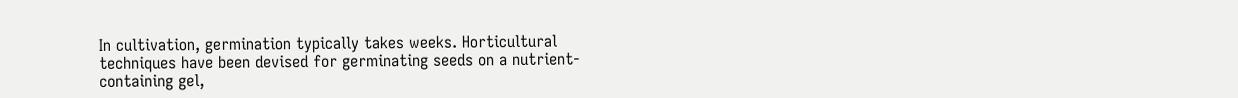In cultivation, germination typically takes weeks. Horticultural techniques have been devised for germinating seeds on a nutrient-containing gel,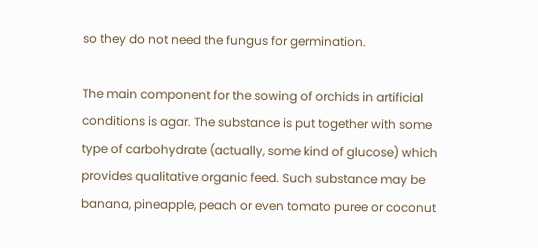so they do not need the fungus for germination.

The main component for the sowing of orchids in artificial conditions is agar. The substance is put together with some type of carbohydrate (actually, some kind of glucose) which provides qualitative organic feed. Such substance may be banana, pineapple, peach or even tomato puree or coconut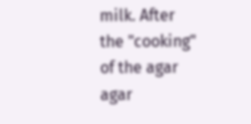milk. After the "cooking" of the agar agar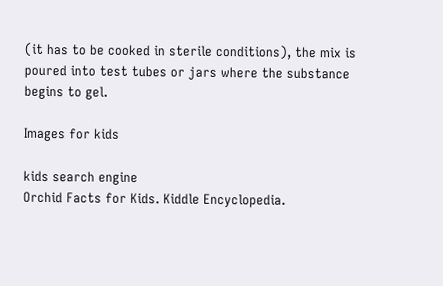(it has to be cooked in sterile conditions), the mix is poured into test tubes or jars where the substance begins to gel.

Images for kids

kids search engine
Orchid Facts for Kids. Kiddle Encyclopedia.